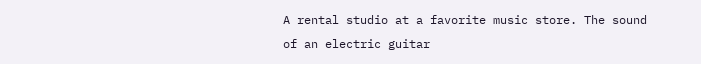A rental studio at a favorite music store. The sound of an electric guitar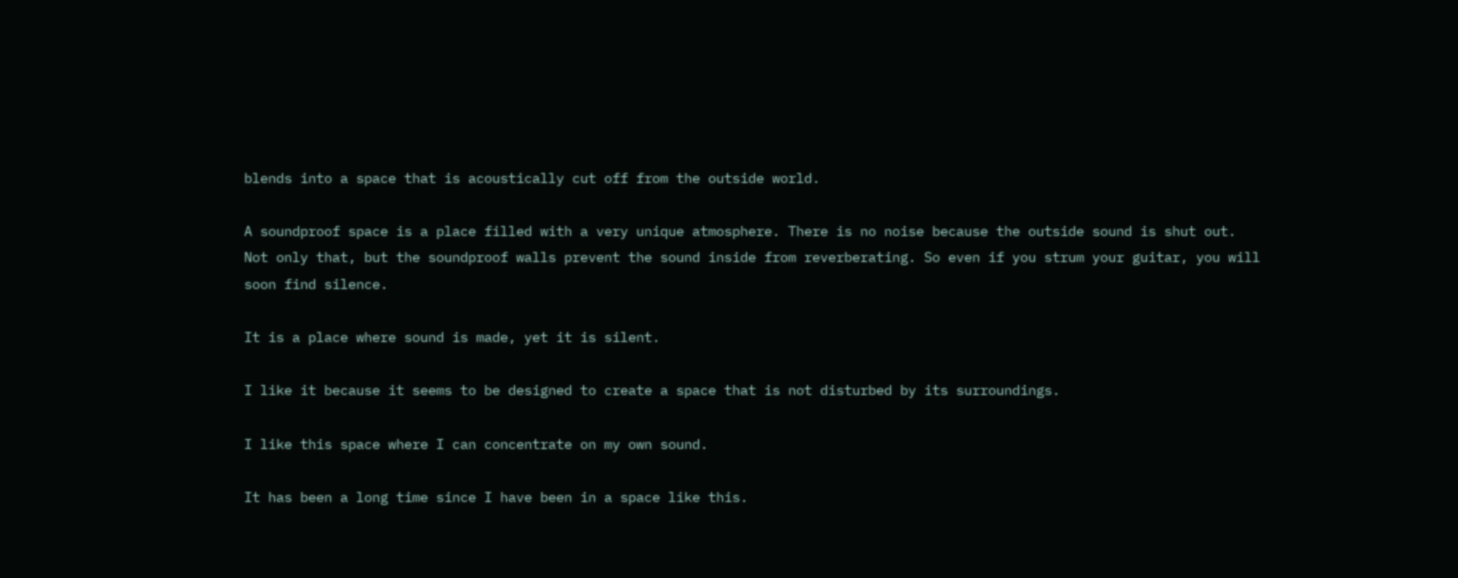blends into a space that is acoustically cut off from the outside world.

A soundproof space is a place filled with a very unique atmosphere. There is no noise because the outside sound is shut out. Not only that, but the soundproof walls prevent the sound inside from reverberating. So even if you strum your guitar, you will soon find silence.

It is a place where sound is made, yet it is silent.

I like it because it seems to be designed to create a space that is not disturbed by its surroundings.

I like this space where I can concentrate on my own sound.

It has been a long time since I have been in a space like this.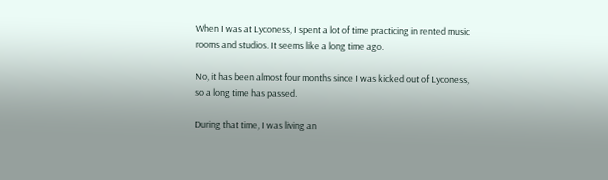When I was at Lyconess, I spent a lot of time practicing in rented music rooms and studios. It seems like a long time ago.

No, it has been almost four months since I was kicked out of Lyconess, so a long time has passed.

During that time, I was living an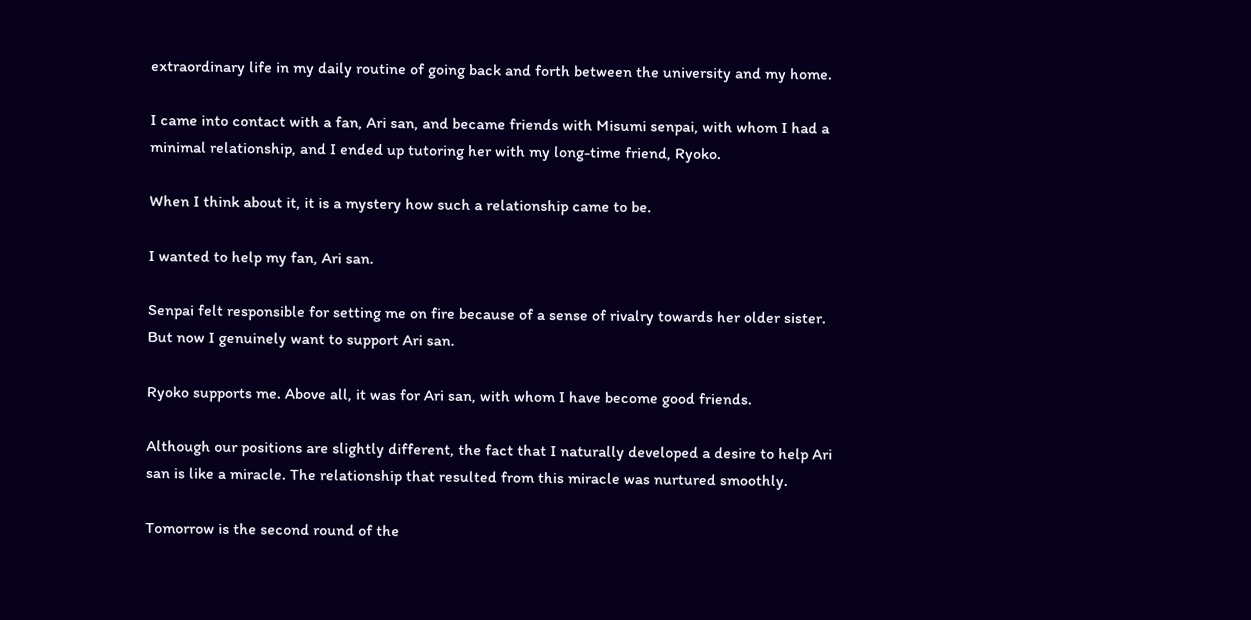extraordinary life in my daily routine of going back and forth between the university and my home.

I came into contact with a fan, Ari san, and became friends with Misumi senpai, with whom I had a minimal relationship, and I ended up tutoring her with my long-time friend, Ryoko.

When I think about it, it is a mystery how such a relationship came to be.

I wanted to help my fan, Ari san.

Senpai felt responsible for setting me on fire because of a sense of rivalry towards her older sister. But now I genuinely want to support Ari san.

Ryoko supports me. Above all, it was for Ari san, with whom I have become good friends.

Although our positions are slightly different, the fact that I naturally developed a desire to help Ari san is like a miracle. The relationship that resulted from this miracle was nurtured smoothly.

Tomorrow is the second round of the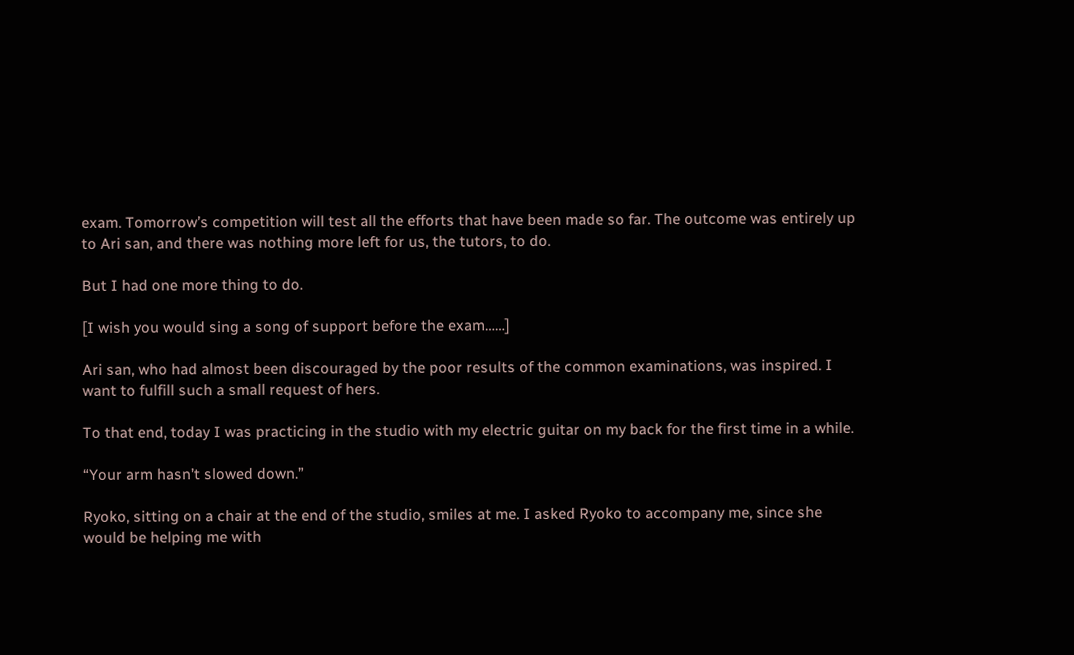exam. Tomorrow’s competition will test all the efforts that have been made so far. The outcome was entirely up to Ari san, and there was nothing more left for us, the tutors, to do.

But I had one more thing to do.

[I wish you would sing a song of support before the exam……]

Ari san, who had almost been discouraged by the poor results of the common examinations, was inspired. I want to fulfill such a small request of hers.

To that end, today I was practicing in the studio with my electric guitar on my back for the first time in a while.

“Your arm hasn’t slowed down.”

Ryoko, sitting on a chair at the end of the studio, smiles at me. I asked Ryoko to accompany me, since she would be helping me with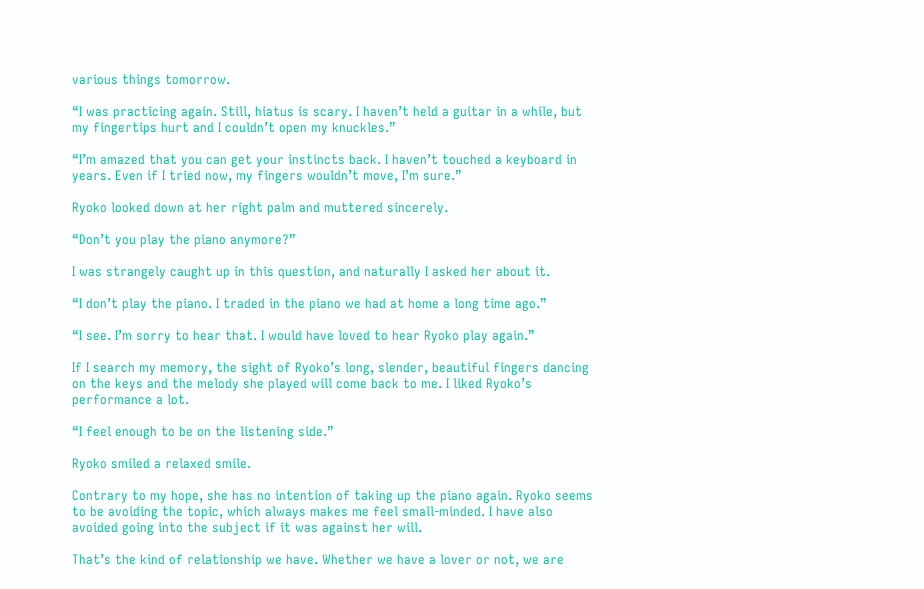various things tomorrow.

“I was practicing again. Still, hiatus is scary. I haven’t held a guitar in a while, but my fingertips hurt and I couldn’t open my knuckles.”

“I’m amazed that you can get your instincts back. I haven’t touched a keyboard in years. Even if I tried now, my fingers wouldn’t move, I’m sure.”

Ryoko looked down at her right palm and muttered sincerely.

“Don’t you play the piano anymore?”

I was strangely caught up in this question, and naturally I asked her about it.

“I don’t play the piano. I traded in the piano we had at home a long time ago.”

“I see. I’m sorry to hear that. I would have loved to hear Ryoko play again.”

If I search my memory, the sight of Ryoko’s long, slender, beautiful fingers dancing on the keys and the melody she played will come back to me. I liked Ryoko’s performance a lot.

“I feel enough to be on the listening side.”

Ryoko smiled a relaxed smile.

Contrary to my hope, she has no intention of taking up the piano again. Ryoko seems to be avoiding the topic, which always makes me feel small-minded. I have also avoided going into the subject if it was against her will.

That’s the kind of relationship we have. Whether we have a lover or not, we are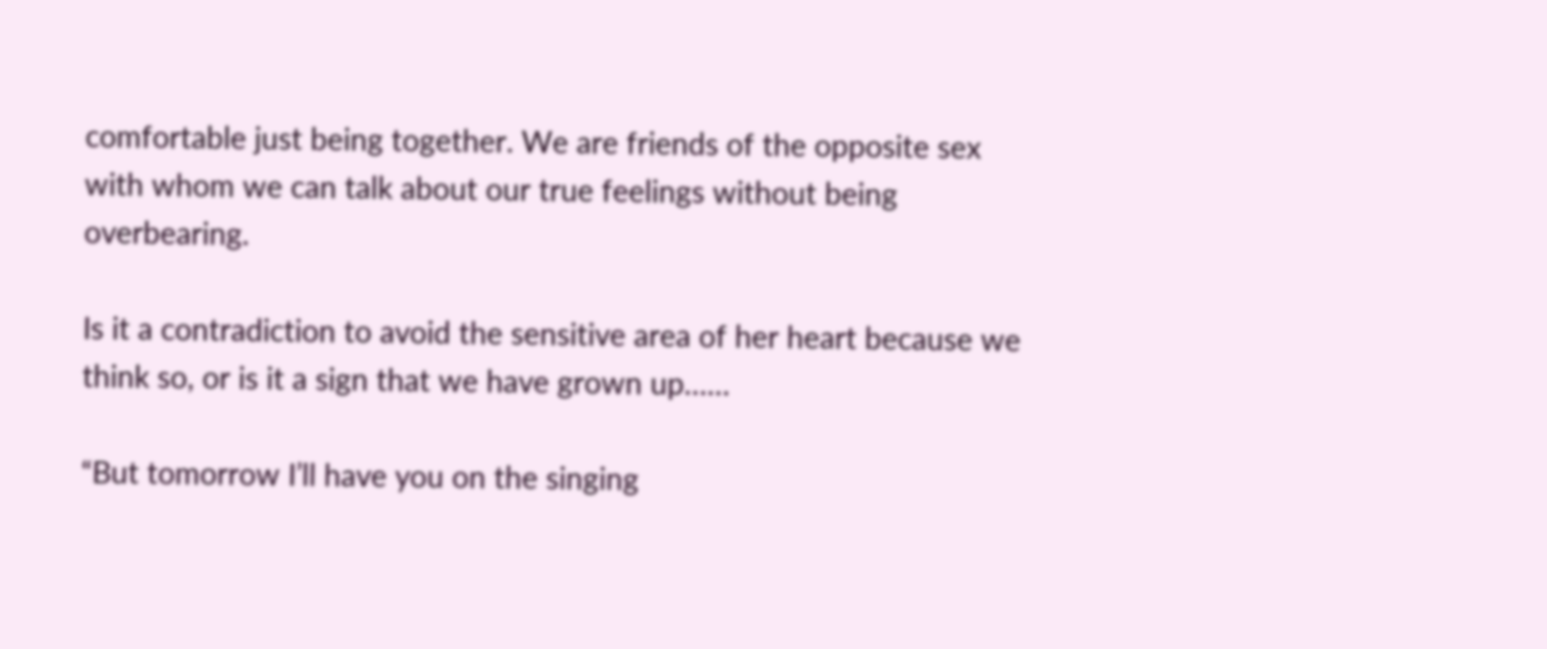comfortable just being together. We are friends of the opposite sex with whom we can talk about our true feelings without being overbearing.

Is it a contradiction to avoid the sensitive area of her heart because we think so, or is it a sign that we have grown up……

“But tomorrow I’ll have you on the singing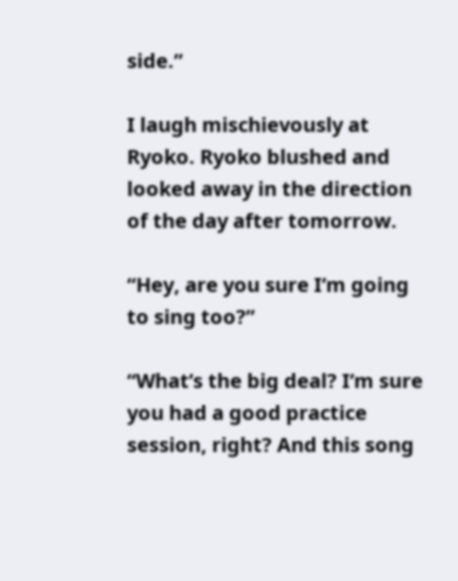side.”

I laugh mischievously at Ryoko. Ryoko blushed and looked away in the direction of the day after tomorrow.

“Hey, are you sure I’m going to sing too?”

“What’s the big deal? I’m sure you had a good practice session, right? And this song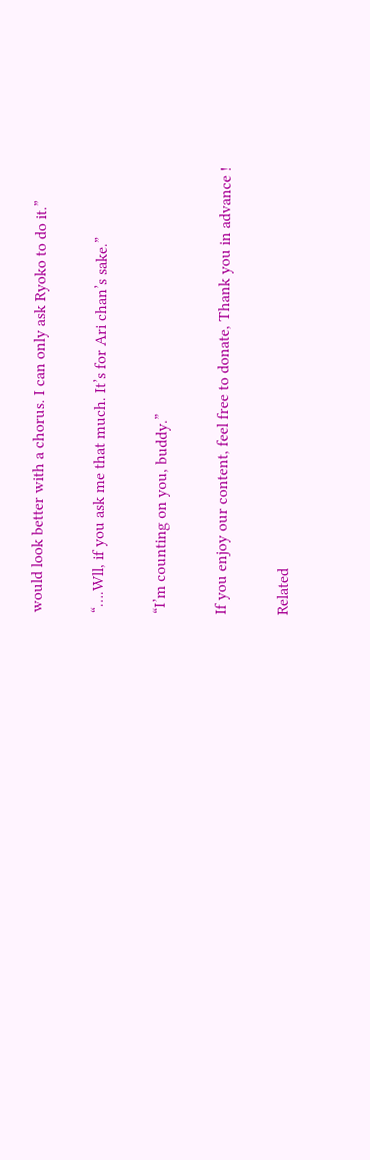would look better with a chorus. I can only ask Ryoko to do it.”

“….Wll, if you ask me that much. It’s for Ari chan’s sake.”

“I’m counting on you, buddy.”

If you enjoy our content, feel free to donate, Thank you in advance !

Related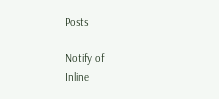Posts

Notify of
Inline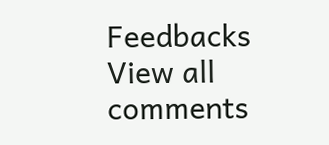Feedbacks
View all comments